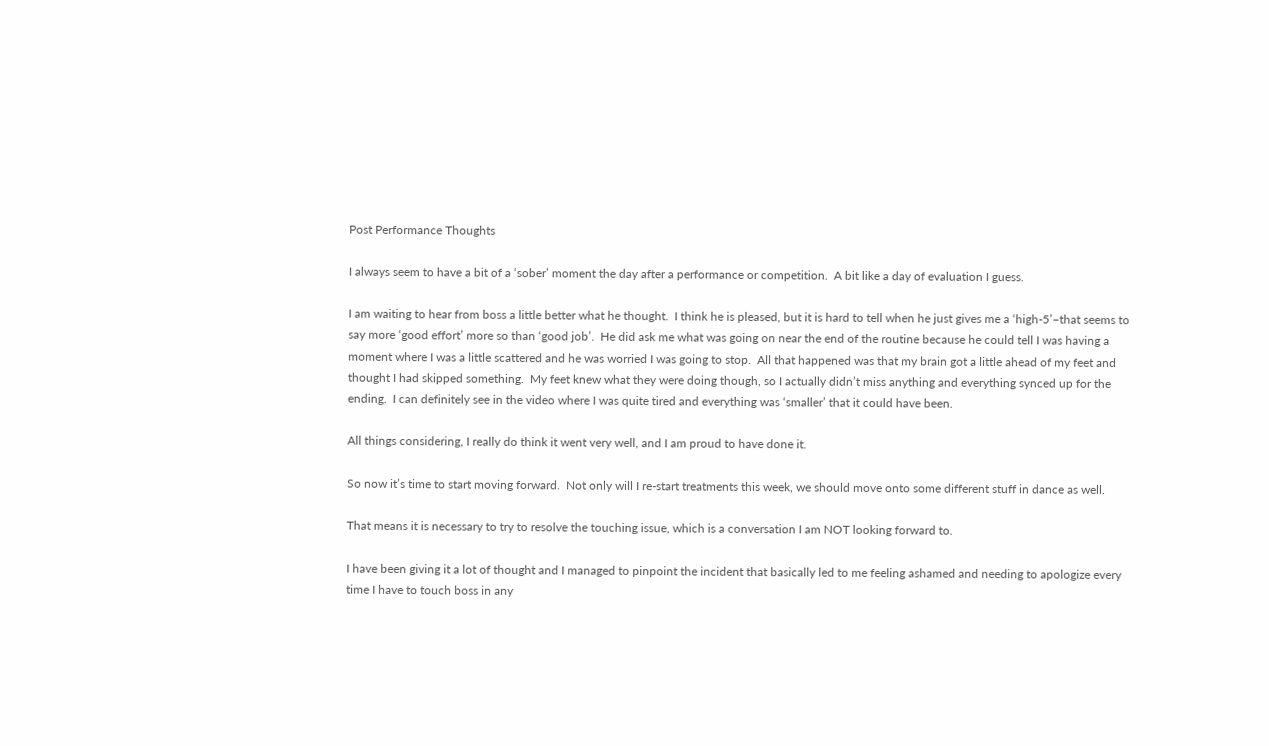Post Performance Thoughts

I always seem to have a bit of a ‘sober’ moment the day after a performance or competition.  A bit like a day of evaluation I guess.

I am waiting to hear from boss a little better what he thought.  I think he is pleased, but it is hard to tell when he just gives me a ‘high-5’–that seems to say more ‘good effort’ more so than ‘good job’.  He did ask me what was going on near the end of the routine because he could tell I was having a moment where I was a little scattered and he was worried I was going to stop.  All that happened was that my brain got a little ahead of my feet and thought I had skipped something.  My feet knew what they were doing though, so I actually didn’t miss anything and everything synced up for the ending.  I can definitely see in the video where I was quite tired and everything was ‘smaller’ that it could have been.

All things considering, I really do think it went very well, and I am proud to have done it.

So now it’s time to start moving forward.  Not only will I re-start treatments this week, we should move onto some different stuff in dance as well.

That means it is necessary to try to resolve the touching issue, which is a conversation I am NOT looking forward to.

I have been giving it a lot of thought and I managed to pinpoint the incident that basically led to me feeling ashamed and needing to apologize every time I have to touch boss in any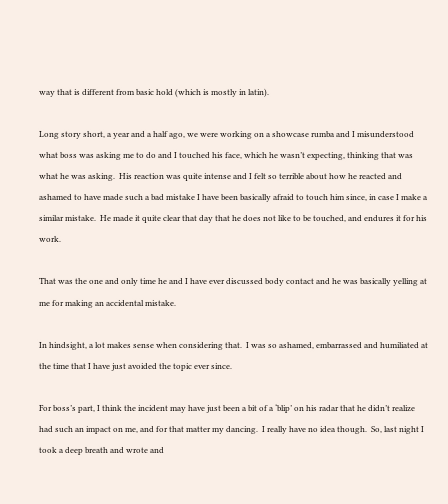way that is different from basic hold (which is mostly in latin).

Long story short, a year and a half ago, we were working on a showcase rumba and I misunderstood what boss was asking me to do and I touched his face, which he wasn’t expecting, thinking that was what he was asking.  His reaction was quite intense and I felt so terrible about how he reacted and ashamed to have made such a bad mistake I have been basically afraid to touch him since, in case I make a similar mistake.  He made it quite clear that day that he does not like to be touched, and endures it for his work.

That was the one and only time he and I have ever discussed body contact and he was basically yelling at me for making an accidental mistake.

In hindsight, a lot makes sense when considering that.  I was so ashamed, embarrassed and humiliated at the time that I have just avoided the topic ever since.

For boss’s part, I think the incident may have just been a bit of a ‘blip’ on his radar that he didn’t realize had such an impact on me, and for that matter my dancing.  I really have no idea though.  So, last night I took a deep breath and wrote and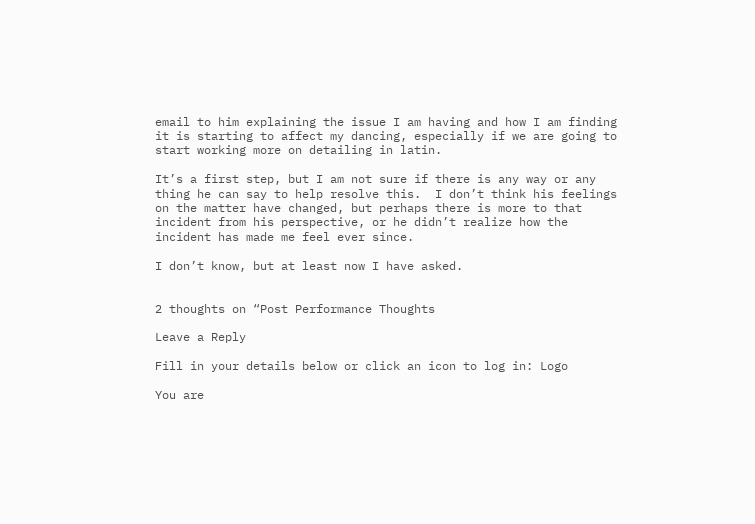email to him explaining the issue I am having and how I am finding it is starting to affect my dancing, especially if we are going to start working more on detailing in latin.

It’s a first step, but I am not sure if there is any way or any thing he can say to help resolve this.  I don’t think his feelings on the matter have changed, but perhaps there is more to that incident from his perspective, or he didn’t realize how the incident has made me feel ever since.

I don’t know, but at least now I have asked.


2 thoughts on “Post Performance Thoughts

Leave a Reply

Fill in your details below or click an icon to log in: Logo

You are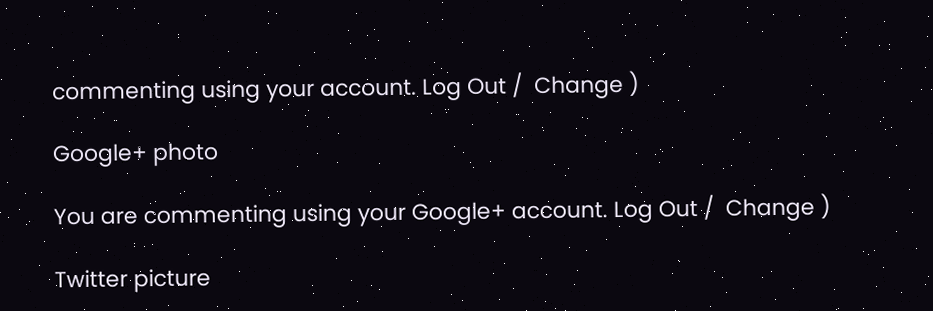commenting using your account. Log Out /  Change )

Google+ photo

You are commenting using your Google+ account. Log Out /  Change )

Twitter picture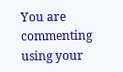You are commenting using your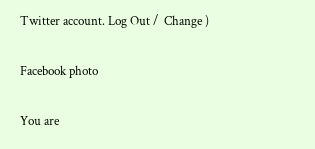Twitter account. Log Out /  Change )

Facebook photo

You are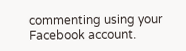commenting using your Facebook account.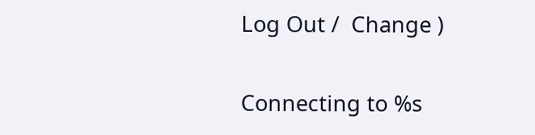Log Out /  Change )


Connecting to %s